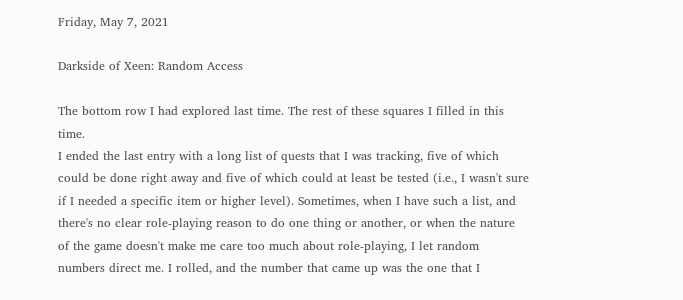Friday, May 7, 2021

Darkside of Xeen: Random Access

The bottom row I had explored last time. The rest of these squares I filled in this time.
I ended the last entry with a long list of quests that I was tracking, five of which could be done right away and five of which could at least be tested (i.e., I wasn't sure if I needed a specific item or higher level). Sometimes, when I have such a list, and there's no clear role-playing reason to do one thing or another, or when the nature of the game doesn't make me care too much about role-playing, I let random numbers direct me. I rolled, and the number that came up was the one that I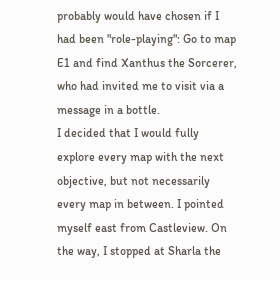probably would have chosen if I had been "role-playing": Go to map E1 and find Xanthus the Sorcerer, who had invited me to visit via a message in a bottle.
I decided that I would fully explore every map with the next objective, but not necessarily every map in between. I pointed myself east from Castleview. On the way, I stopped at Sharla the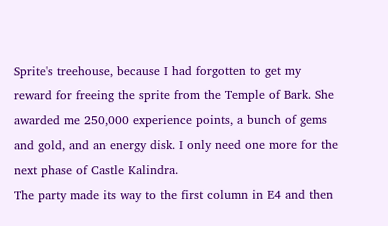Sprite's treehouse, because I had forgotten to get my reward for freeing the sprite from the Temple of Bark. She awarded me 250,000 experience points, a bunch of gems and gold, and an energy disk. I only need one more for the next phase of Castle Kalindra.
The party made its way to the first column in E4 and then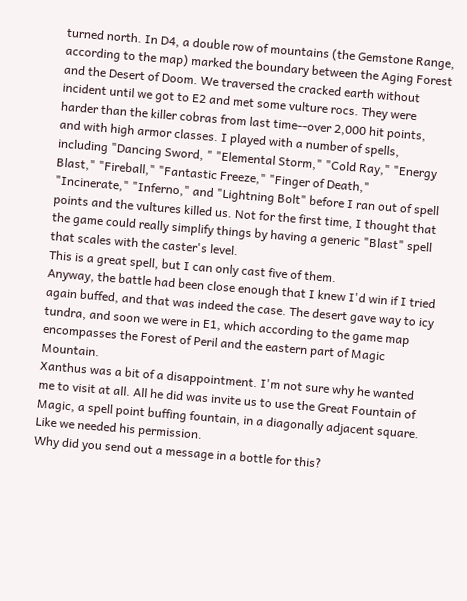turned north. In D4, a double row of mountains (the Gemstone Range, according to the map) marked the boundary between the Aging Forest and the Desert of Doom. We traversed the cracked earth without incident until we got to E2 and met some vulture rocs. They were harder than the killer cobras from last time--over 2,000 hit points, and with high armor classes. I played with a number of spells, including "Dancing Sword, " "Elemental Storm," "Cold Ray," "Energy Blast," "Fireball," "Fantastic Freeze," "Finger of Death," "Incinerate," "Inferno," and "Lightning Bolt" before I ran out of spell points and the vultures killed us. Not for the first time, I thought that the game could really simplify things by having a generic "Blast" spell that scales with the caster's level.
This is a great spell, but I can only cast five of them.
Anyway, the battle had been close enough that I knew I'd win if I tried again buffed, and that was indeed the case. The desert gave way to icy tundra, and soon we were in E1, which according to the game map encompasses the Forest of Peril and the eastern part of Magic Mountain.
Xanthus was a bit of a disappointment. I'm not sure why he wanted me to visit at all. All he did was invite us to use the Great Fountain of Magic, a spell point buffing fountain, in a diagonally adjacent square. Like we needed his permission.
Why did you send out a message in a bottle for this?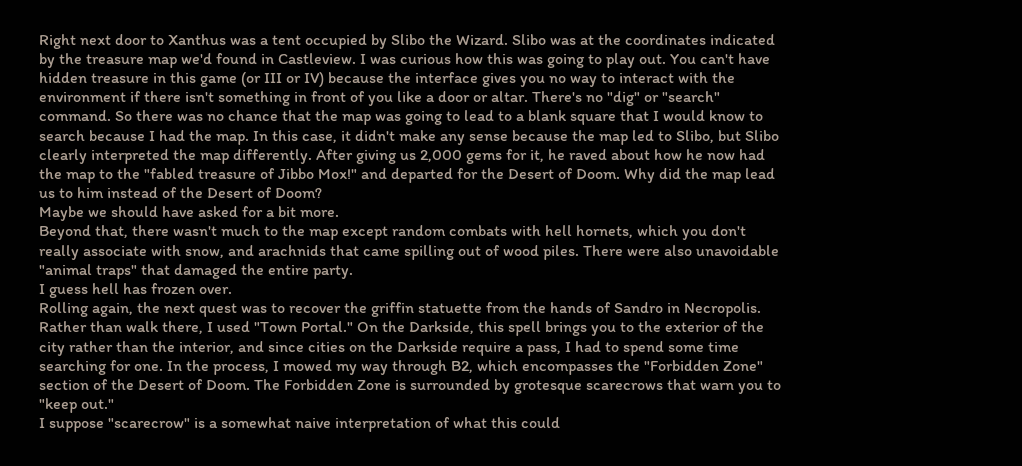Right next door to Xanthus was a tent occupied by Slibo the Wizard. Slibo was at the coordinates indicated by the treasure map we'd found in Castleview. I was curious how this was going to play out. You can't have hidden treasure in this game (or III or IV) because the interface gives you no way to interact with the environment if there isn't something in front of you like a door or altar. There's no "dig" or "search" command. So there was no chance that the map was going to lead to a blank square that I would know to search because I had the map. In this case, it didn't make any sense because the map led to Slibo, but Slibo clearly interpreted the map differently. After giving us 2,000 gems for it, he raved about how he now had the map to the "fabled treasure of Jibbo Mox!" and departed for the Desert of Doom. Why did the map lead us to him instead of the Desert of Doom?
Maybe we should have asked for a bit more.
Beyond that, there wasn't much to the map except random combats with hell hornets, which you don't really associate with snow, and arachnids that came spilling out of wood piles. There were also unavoidable "animal traps" that damaged the entire party.
I guess hell has frozen over.
Rolling again, the next quest was to recover the griffin statuette from the hands of Sandro in Necropolis. Rather than walk there, I used "Town Portal." On the Darkside, this spell brings you to the exterior of the city rather than the interior, and since cities on the Darkside require a pass, I had to spend some time searching for one. In the process, I mowed my way through B2, which encompasses the "Forbidden Zone" section of the Desert of Doom. The Forbidden Zone is surrounded by grotesque scarecrows that warn you to "keep out."
I suppose "scarecrow" is a somewhat naive interpretation of what this could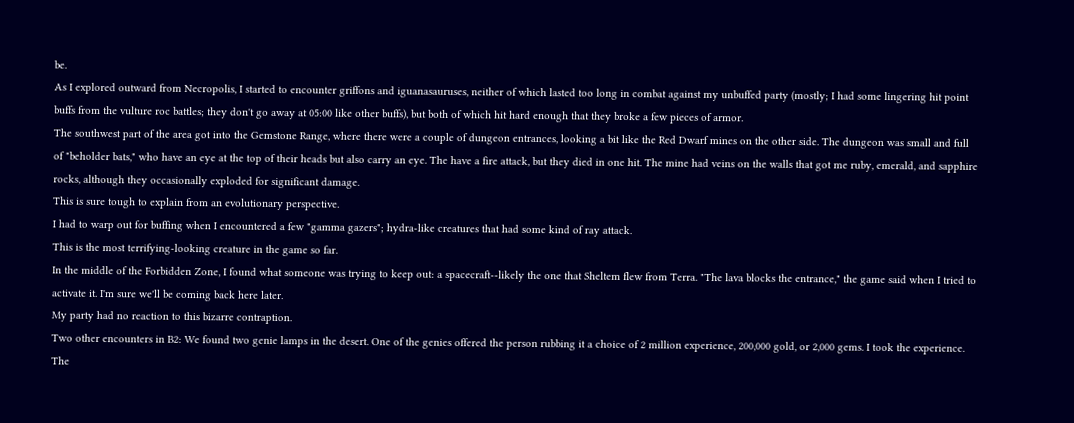be.
As I explored outward from Necropolis, I started to encounter griffons and iguanasauruses, neither of which lasted too long in combat against my unbuffed party (mostly; I had some lingering hit point buffs from the vulture roc battles; they don't go away at 05:00 like other buffs), but both of which hit hard enough that they broke a few pieces of armor.
The southwest part of the area got into the Gemstone Range, where there were a couple of dungeon entrances, looking a bit like the Red Dwarf mines on the other side. The dungeon was small and full of "beholder bats," who have an eye at the top of their heads but also carry an eye. The have a fire attack, but they died in one hit. The mine had veins on the walls that got me ruby, emerald, and sapphire rocks, although they occasionally exploded for significant damage.
This is sure tough to explain from an evolutionary perspective.
I had to warp out for buffing when I encountered a few "gamma gazers"; hydra-like creatures that had some kind of ray attack.
This is the most terrifying-looking creature in the game so far.
In the middle of the Forbidden Zone, I found what someone was trying to keep out: a spacecraft--likely the one that Sheltem flew from Terra. "The lava blocks the entrance," the game said when I tried to activate it. I'm sure we'll be coming back here later.
My party had no reaction to this bizarre contraption.
Two other encounters in B2: We found two genie lamps in the desert. One of the genies offered the person rubbing it a choice of 2 million experience, 200,000 gold, or 2,000 gems. I took the experience. The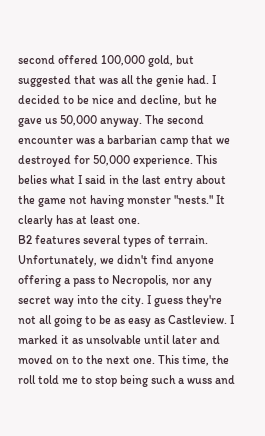second offered 100,000 gold, but suggested that was all the genie had. I decided to be nice and decline, but he gave us 50,000 anyway. The second encounter was a barbarian camp that we destroyed for 50,000 experience. This belies what I said in the last entry about the game not having monster "nests." It clearly has at least one.
B2 features several types of terrain.
Unfortunately, we didn't find anyone offering a pass to Necropolis, nor any secret way into the city. I guess they're not all going to be as easy as Castleview. I marked it as unsolvable until later and moved on to the next one. This time, the roll told me to stop being such a wuss and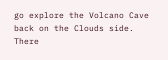go explore the Volcano Cave back on the Clouds side.
There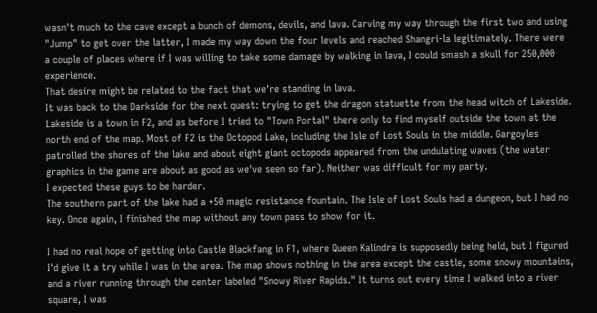wasn't much to the cave except a bunch of demons, devils, and lava. Carving my way through the first two and using "Jump" to get over the latter, I made my way down the four levels and reached Shangri-la legitimately. There were a couple of places where if I was willing to take some damage by walking in lava, I could smash a skull for 250,000 experience.
That desire might be related to the fact that we're standing in lava.
It was back to the Darkside for the next quest: trying to get the dragon statuette from the head witch of Lakeside. Lakeside is a town in F2, and as before I tried to "Town Portal" there only to find myself outside the town at the north end of the map. Most of F2 is the Octopod Lake, including the Isle of Lost Souls in the middle. Gargoyles patrolled the shores of the lake and about eight giant octopods appeared from the undulating waves (the water graphics in the game are about as good as we've seen so far). Neither was difficult for my party.
I expected these guys to be harder.
The southern part of the lake had a +50 magic resistance fountain. The Isle of Lost Souls had a dungeon, but I had no key. Once again, I finished the map without any town pass to show for it.

I had no real hope of getting into Castle Blackfang in F1, where Queen Kalindra is supposedly being held, but I figured I'd give it a try while I was in the area. The map shows nothing in the area except the castle, some snowy mountains, and a river running through the center labeled "Snowy River Rapids." It turns out every time I walked into a river square, I was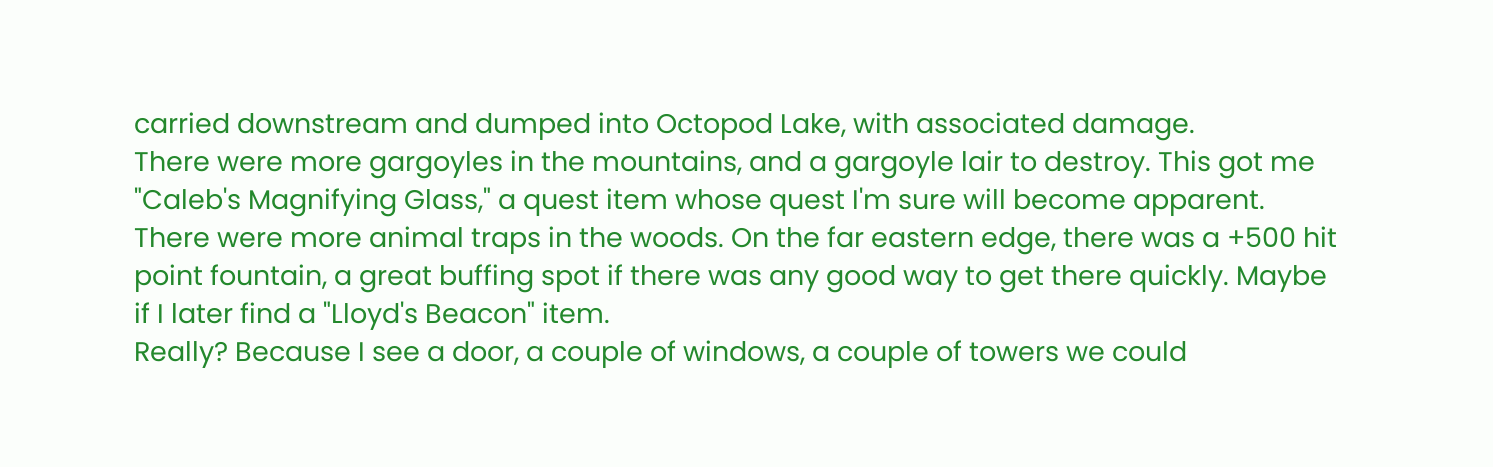carried downstream and dumped into Octopod Lake, with associated damage.
There were more gargoyles in the mountains, and a gargoyle lair to destroy. This got me "Caleb's Magnifying Glass," a quest item whose quest I'm sure will become apparent. There were more animal traps in the woods. On the far eastern edge, there was a +500 hit point fountain, a great buffing spot if there was any good way to get there quickly. Maybe if I later find a "Lloyd's Beacon" item.
Really? Because I see a door, a couple of windows, a couple of towers we could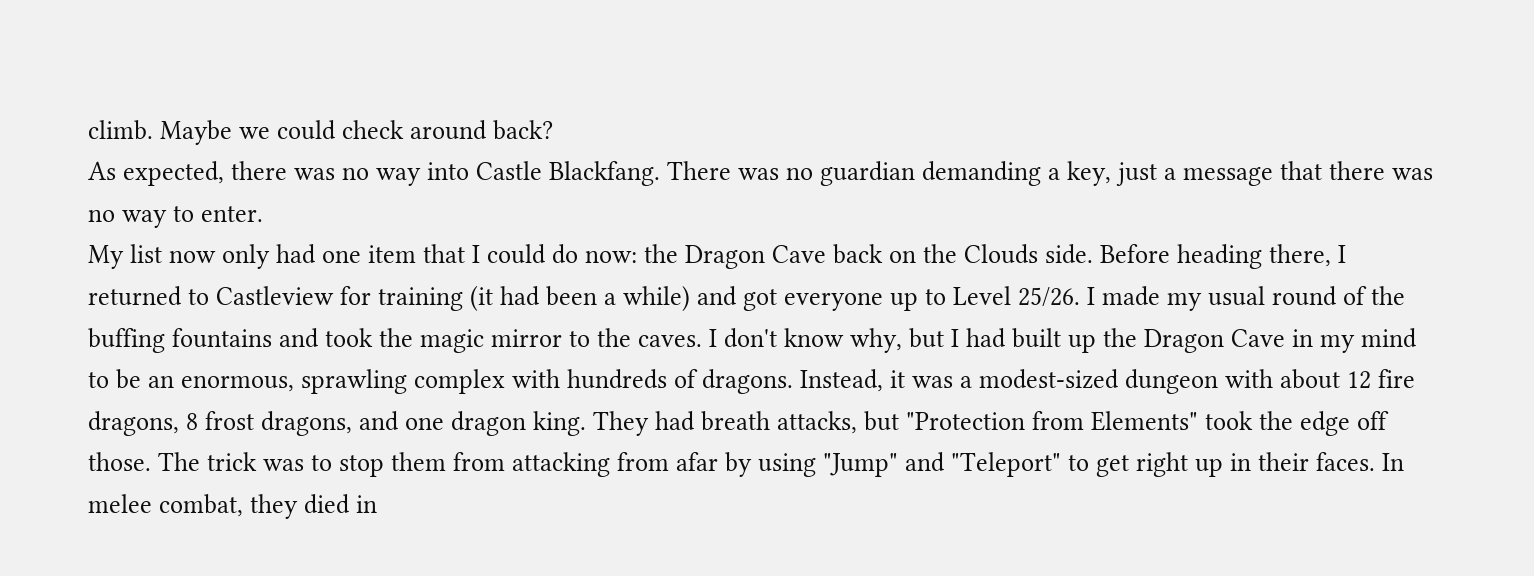climb. Maybe we could check around back?
As expected, there was no way into Castle Blackfang. There was no guardian demanding a key, just a message that there was no way to enter.
My list now only had one item that I could do now: the Dragon Cave back on the Clouds side. Before heading there, I returned to Castleview for training (it had been a while) and got everyone up to Level 25/26. I made my usual round of the buffing fountains and took the magic mirror to the caves. I don't know why, but I had built up the Dragon Cave in my mind to be an enormous, sprawling complex with hundreds of dragons. Instead, it was a modest-sized dungeon with about 12 fire dragons, 8 frost dragons, and one dragon king. They had breath attacks, but "Protection from Elements" took the edge off those. The trick was to stop them from attacking from afar by using "Jump" and "Teleport" to get right up in their faces. In melee combat, they died in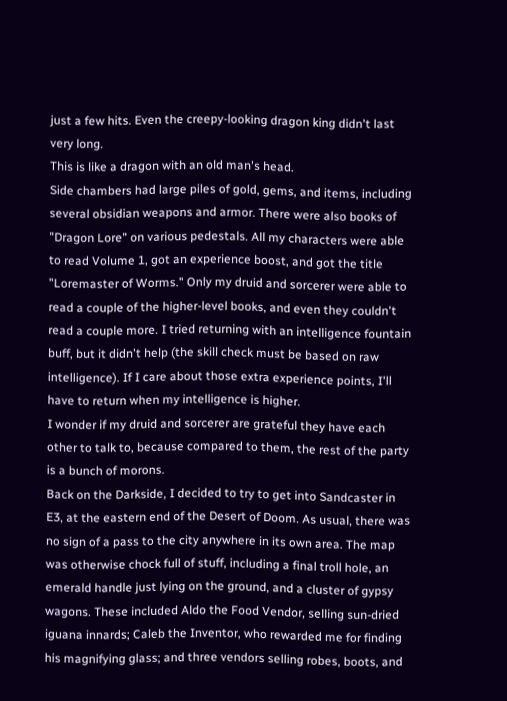just a few hits. Even the creepy-looking dragon king didn't last very long.
This is like a dragon with an old man's head.
Side chambers had large piles of gold, gems, and items, including several obsidian weapons and armor. There were also books of "Dragon Lore" on various pedestals. All my characters were able to read Volume 1, got an experience boost, and got the title "Loremaster of Worms." Only my druid and sorcerer were able to read a couple of the higher-level books, and even they couldn't read a couple more. I tried returning with an intelligence fountain buff, but it didn't help (the skill check must be based on raw intelligence). If I care about those extra experience points, I'll have to return when my intelligence is higher.
I wonder if my druid and sorcerer are grateful they have each other to talk to, because compared to them, the rest of the party is a bunch of morons.
Back on the Darkside, I decided to try to get into Sandcaster in E3, at the eastern end of the Desert of Doom. As usual, there was no sign of a pass to the city anywhere in its own area. The map was otherwise chock full of stuff, including a final troll hole, an emerald handle just lying on the ground, and a cluster of gypsy wagons. These included Aldo the Food Vendor, selling sun-dried iguana innards; Caleb the Inventor, who rewarded me for finding his magnifying glass; and three vendors selling robes, boots, and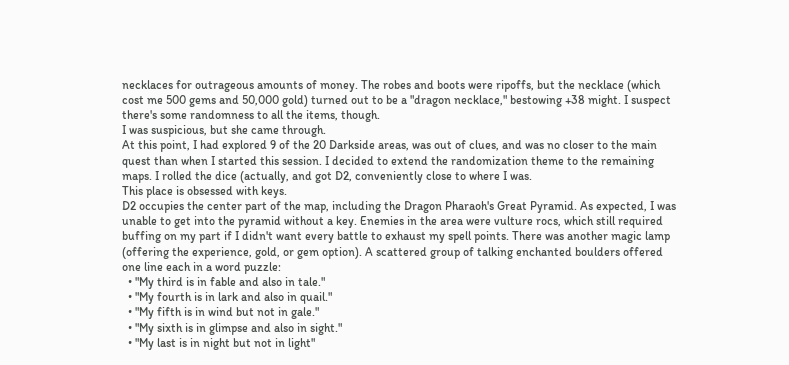necklaces for outrageous amounts of money. The robes and boots were ripoffs, but the necklace (which cost me 500 gems and 50,000 gold) turned out to be a "dragon necklace," bestowing +38 might. I suspect there's some randomness to all the items, though.
I was suspicious, but she came through.
At this point, I had explored 9 of the 20 Darkside areas, was out of clues, and was no closer to the main quest than when I started this session. I decided to extend the randomization theme to the remaining maps. I rolled the dice (actually, and got D2, conveniently close to where I was.
This place is obsessed with keys.
D2 occupies the center part of the map, including the Dragon Pharaoh's Great Pyramid. As expected, I was unable to get into the pyramid without a key. Enemies in the area were vulture rocs, which still required buffing on my part if I didn't want every battle to exhaust my spell points. There was another magic lamp (offering the experience, gold, or gem option). A scattered group of talking enchanted boulders offered one line each in a word puzzle:
  • "My third is in fable and also in tale."
  • "My fourth is in lark and also in quail."
  • "My fifth is in wind but not in gale."
  • "My sixth is in glimpse and also in sight."
  • "My last is in night but not in light"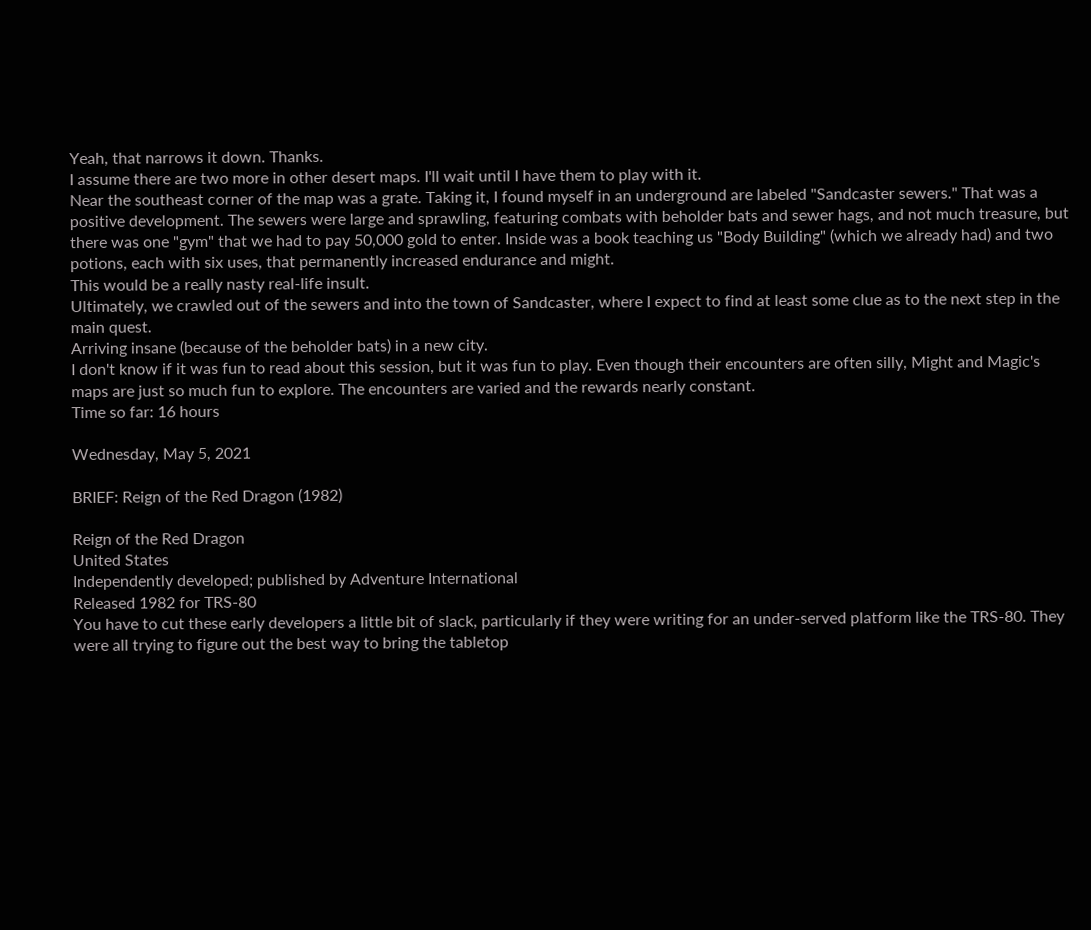Yeah, that narrows it down. Thanks.
I assume there are two more in other desert maps. I'll wait until I have them to play with it.
Near the southeast corner of the map was a grate. Taking it, I found myself in an underground are labeled "Sandcaster sewers." That was a positive development. The sewers were large and sprawling, featuring combats with beholder bats and sewer hags, and not much treasure, but there was one "gym" that we had to pay 50,000 gold to enter. Inside was a book teaching us "Body Building" (which we already had) and two potions, each with six uses, that permanently increased endurance and might.
This would be a really nasty real-life insult.
Ultimately, we crawled out of the sewers and into the town of Sandcaster, where I expect to find at least some clue as to the next step in the main quest.
Arriving insane (because of the beholder bats) in a new city.
I don't know if it was fun to read about this session, but it was fun to play. Even though their encounters are often silly, Might and Magic's maps are just so much fun to explore. The encounters are varied and the rewards nearly constant.
Time so far: 16 hours

Wednesday, May 5, 2021

BRIEF: Reign of the Red Dragon (1982)

Reign of the Red Dragon
United States
Independently developed; published by Adventure International
Released 1982 for TRS-80
You have to cut these early developers a little bit of slack, particularly if they were writing for an under-served platform like the TRS-80. They were all trying to figure out the best way to bring the tabletop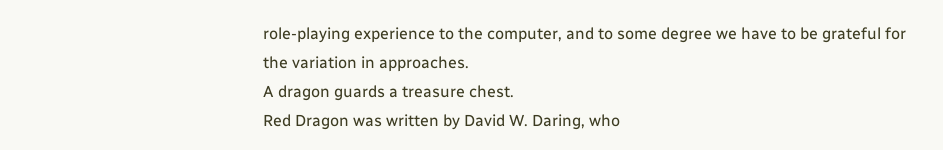role-playing experience to the computer, and to some degree we have to be grateful for the variation in approaches.
A dragon guards a treasure chest.
Red Dragon was written by David W. Daring, who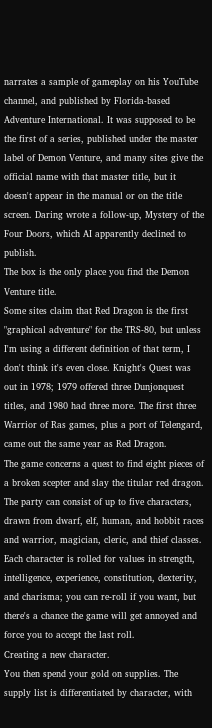narrates a sample of gameplay on his YouTube channel, and published by Florida-based Adventure International. It was supposed to be the first of a series, published under the master label of Demon Venture, and many sites give the official name with that master title, but it doesn't appear in the manual or on the title screen. Daring wrote a follow-up, Mystery of the Four Doors, which AI apparently declined to publish.
The box is the only place you find the Demon Venture title.
Some sites claim that Red Dragon is the first "graphical adventure" for the TRS-80, but unless I'm using a different definition of that term, I don't think it's even close. Knight's Quest was out in 1978; 1979 offered three Dunjonquest titles, and 1980 had three more. The first three Warrior of Ras games, plus a port of Telengard, came out the same year as Red Dragon.
The game concerns a quest to find eight pieces of a broken scepter and slay the titular red dragon. The party can consist of up to five characters, drawn from dwarf, elf, human, and hobbit races and warrior, magician, cleric, and thief classes. Each character is rolled for values in strength, intelligence, experience, constitution, dexterity, and charisma; you can re-roll if you want, but there's a chance the game will get annoyed and force you to accept the last roll.
Creating a new character.
You then spend your gold on supplies. The supply list is differentiated by character, with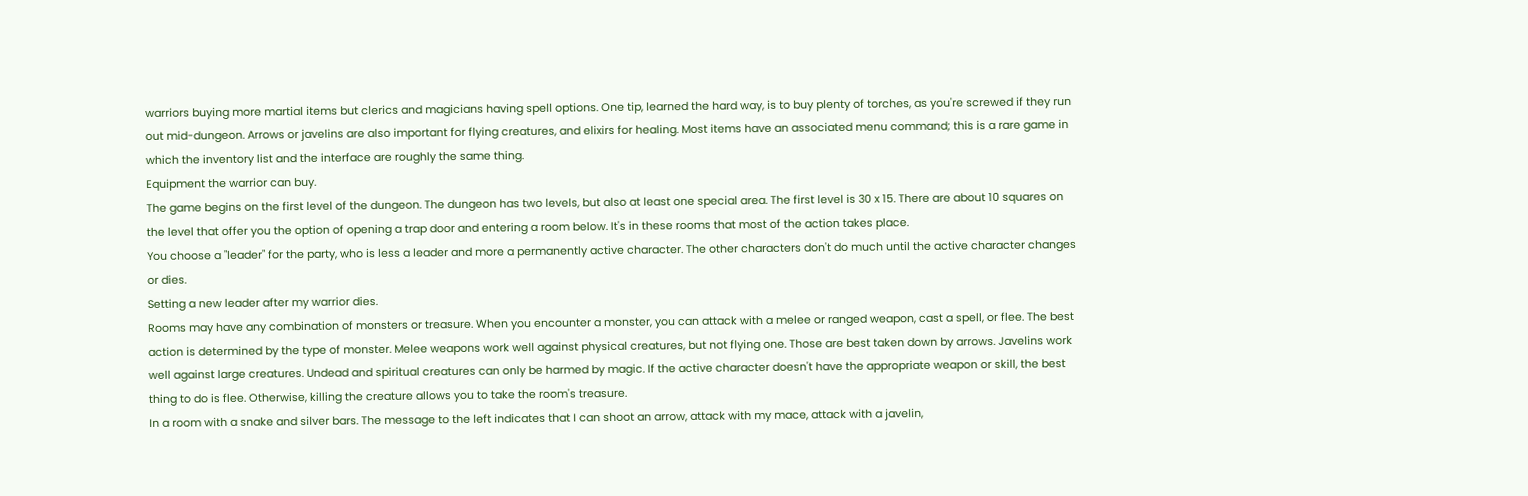warriors buying more martial items but clerics and magicians having spell options. One tip, learned the hard way, is to buy plenty of torches, as you're screwed if they run out mid-dungeon. Arrows or javelins are also important for flying creatures, and elixirs for healing. Most items have an associated menu command; this is a rare game in which the inventory list and the interface are roughly the same thing.
Equipment the warrior can buy.
The game begins on the first level of the dungeon. The dungeon has two levels, but also at least one special area. The first level is 30 x 15. There are about 10 squares on the level that offer you the option of opening a trap door and entering a room below. It's in these rooms that most of the action takes place.
You choose a "leader" for the party, who is less a leader and more a permanently active character. The other characters don't do much until the active character changes or dies.
Setting a new leader after my warrior dies.
Rooms may have any combination of monsters or treasure. When you encounter a monster, you can attack with a melee or ranged weapon, cast a spell, or flee. The best action is determined by the type of monster. Melee weapons work well against physical creatures, but not flying one. Those are best taken down by arrows. Javelins work well against large creatures. Undead and spiritual creatures can only be harmed by magic. If the active character doesn't have the appropriate weapon or skill, the best thing to do is flee. Otherwise, killing the creature allows you to take the room's treasure.
In a room with a snake and silver bars. The message to the left indicates that I can shoot an arrow, attack with my mace, attack with a javelin,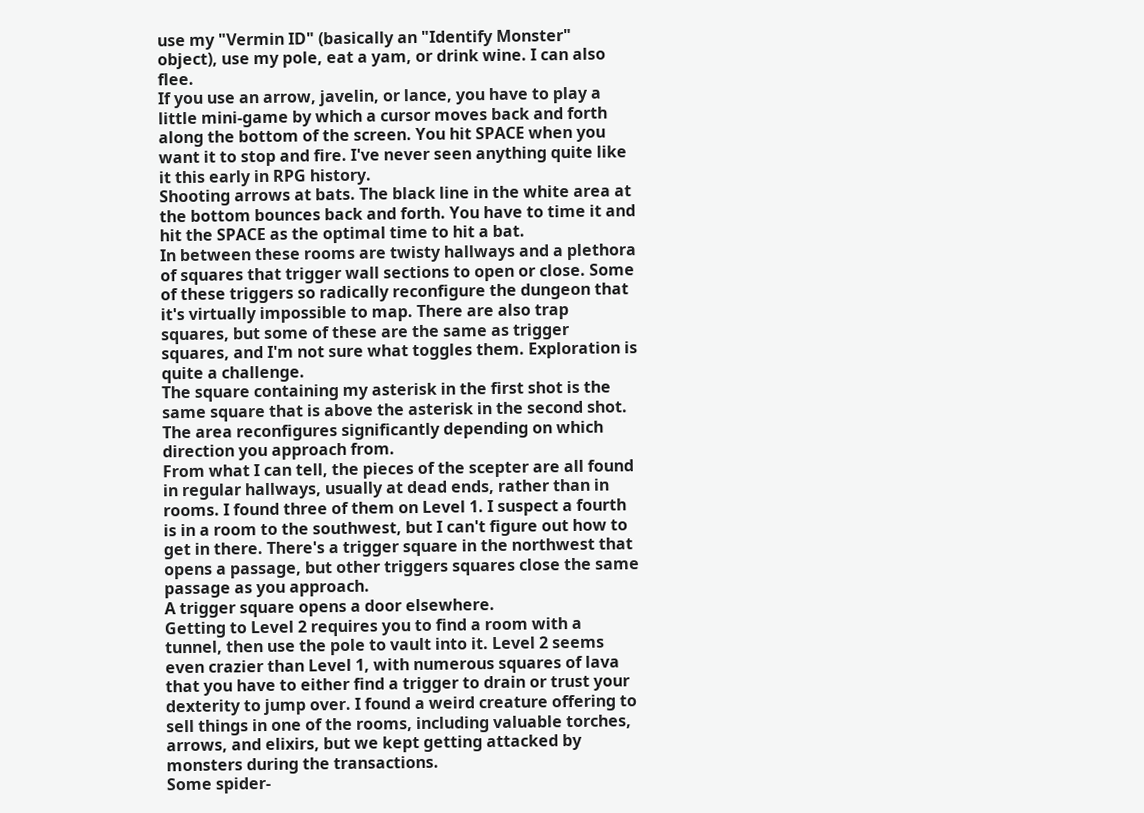use my "Vermin ID" (basically an "Identify Monster" object), use my pole, eat a yam, or drink wine. I can also flee.
If you use an arrow, javelin, or lance, you have to play a little mini-game by which a cursor moves back and forth along the bottom of the screen. You hit SPACE when you want it to stop and fire. I've never seen anything quite like it this early in RPG history.
Shooting arrows at bats. The black line in the white area at the bottom bounces back and forth. You have to time it and hit the SPACE as the optimal time to hit a bat.
In between these rooms are twisty hallways and a plethora of squares that trigger wall sections to open or close. Some of these triggers so radically reconfigure the dungeon that it's virtually impossible to map. There are also trap squares, but some of these are the same as trigger squares, and I'm not sure what toggles them. Exploration is quite a challenge.
The square containing my asterisk in the first shot is the same square that is above the asterisk in the second shot. The area reconfigures significantly depending on which direction you approach from.
From what I can tell, the pieces of the scepter are all found in regular hallways, usually at dead ends, rather than in rooms. I found three of them on Level 1. I suspect a fourth is in a room to the southwest, but I can't figure out how to get in there. There's a trigger square in the northwest that opens a passage, but other triggers squares close the same passage as you approach.
A trigger square opens a door elsewhere.
Getting to Level 2 requires you to find a room with a tunnel, then use the pole to vault into it. Level 2 seems even crazier than Level 1, with numerous squares of lava that you have to either find a trigger to drain or trust your dexterity to jump over. I found a weird creature offering to sell things in one of the rooms, including valuable torches, arrows, and elixirs, but we kept getting attacked by monsters during the transactions.
Some spider-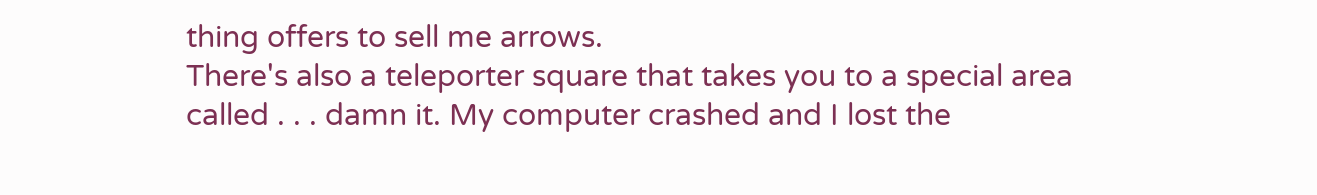thing offers to sell me arrows.
There's also a teleporter square that takes you to a special area called . . . damn it. My computer crashed and I lost the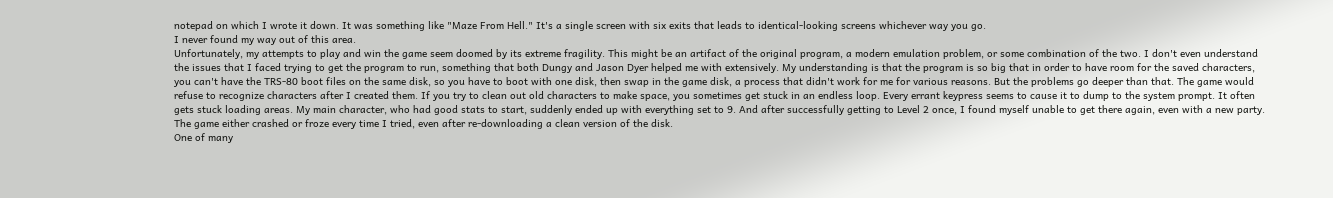notepad on which I wrote it down. It was something like "Maze From Hell." It's a single screen with six exits that leads to identical-looking screens whichever way you go.
I never found my way out of this area.
Unfortunately, my attempts to play and win the game seem doomed by its extreme fragility. This might be an artifact of the original program, a modern emulation problem, or some combination of the two. I don't even understand the issues that I faced trying to get the program to run, something that both Dungy and Jason Dyer helped me with extensively. My understanding is that the program is so big that in order to have room for the saved characters, you can't have the TRS-80 boot files on the same disk, so you have to boot with one disk, then swap in the game disk, a process that didn't work for me for various reasons. But the problems go deeper than that. The game would refuse to recognize characters after I created them. If you try to clean out old characters to make space, you sometimes get stuck in an endless loop. Every errant keypress seems to cause it to dump to the system prompt. It often gets stuck loading areas. My main character, who had good stats to start, suddenly ended up with everything set to 9. And after successfully getting to Level 2 once, I found myself unable to get there again, even with a new party. The game either crashed or froze every time I tried, even after re-downloading a clean version of the disk.
One of many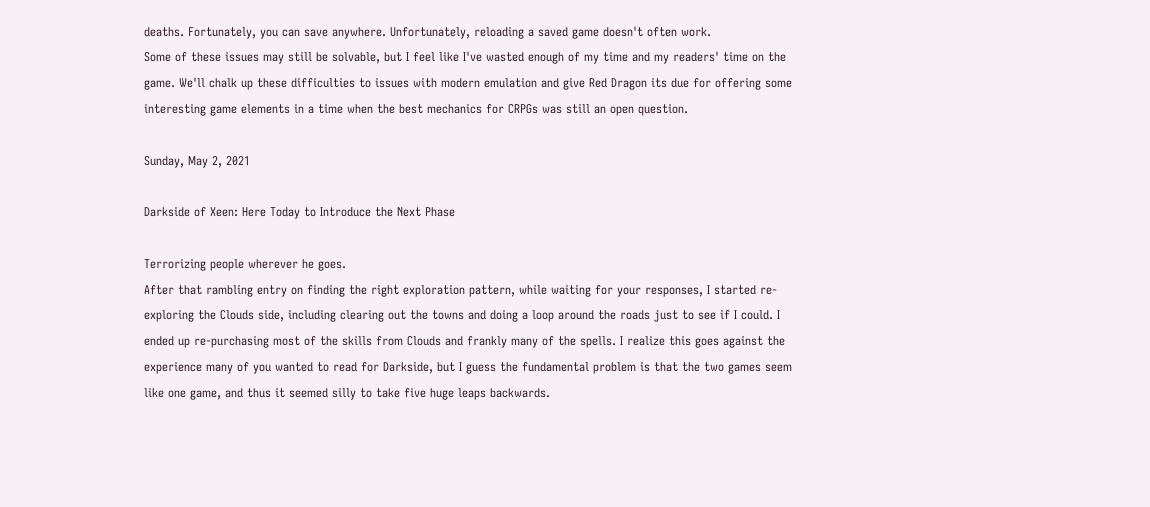deaths. Fortunately, you can save anywhere. Unfortunately, reloading a saved game doesn't often work.
Some of these issues may still be solvable, but I feel like I've wasted enough of my time and my readers' time on the game. We'll chalk up these difficulties to issues with modern emulation and give Red Dragon its due for offering some interesting game elements in a time when the best mechanics for CRPGs was still an open question.

Sunday, May 2, 2021

Darkside of Xeen: Here Today to Introduce the Next Phase

Terrorizing people wherever he goes.
After that rambling entry on finding the right exploration pattern, while waiting for your responses, I started re-exploring the Clouds side, including clearing out the towns and doing a loop around the roads just to see if I could. I ended up re-purchasing most of the skills from Clouds and frankly many of the spells. I realize this goes against the experience many of you wanted to read for Darkside, but I guess the fundamental problem is that the two games seem like one game, and thus it seemed silly to take five huge leaps backwards.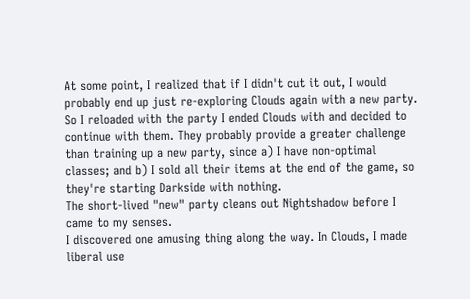At some point, I realized that if I didn't cut it out, I would probably end up just re-exploring Clouds again with a new party. So I reloaded with the party I ended Clouds with and decided to continue with them. They probably provide a greater challenge than training up a new party, since a) I have non-optimal classes; and b) I sold all their items at the end of the game, so they're starting Darkside with nothing.
The short-lived "new" party cleans out Nightshadow before I came to my senses.
I discovered one amusing thing along the way. In Clouds, I made liberal use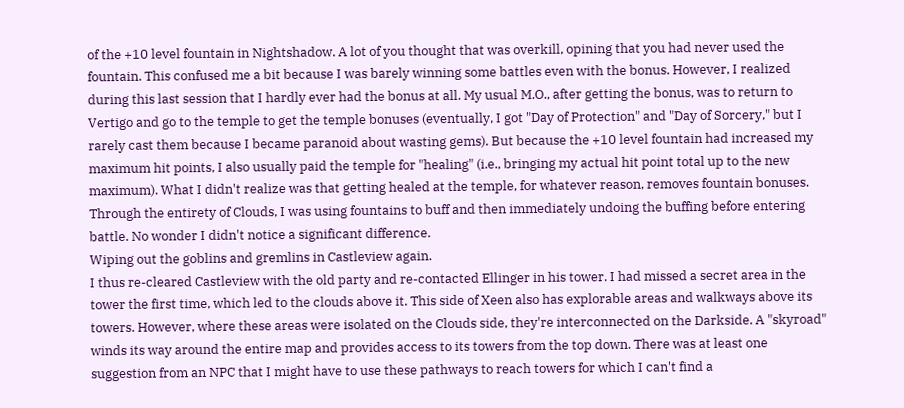of the +10 level fountain in Nightshadow. A lot of you thought that was overkill, opining that you had never used the fountain. This confused me a bit because I was barely winning some battles even with the bonus. However, I realized during this last session that I hardly ever had the bonus at all. My usual M.O., after getting the bonus, was to return to Vertigo and go to the temple to get the temple bonuses (eventually, I got "Day of Protection" and "Day of Sorcery," but I rarely cast them because I became paranoid about wasting gems). But because the +10 level fountain had increased my maximum hit points, I also usually paid the temple for "healing" (i.e., bringing my actual hit point total up to the new maximum). What I didn't realize was that getting healed at the temple, for whatever reason, removes fountain bonuses. Through the entirety of Clouds, I was using fountains to buff and then immediately undoing the buffing before entering battle. No wonder I didn't notice a significant difference.
Wiping out the goblins and gremlins in Castleview again.
I thus re-cleared Castleview with the old party and re-contacted Ellinger in his tower. I had missed a secret area in the tower the first time, which led to the clouds above it. This side of Xeen also has explorable areas and walkways above its towers. However, where these areas were isolated on the Clouds side, they're interconnected on the Darkside. A "skyroad" winds its way around the entire map and provides access to its towers from the top down. There was at least one suggestion from an NPC that I might have to use these pathways to reach towers for which I can't find a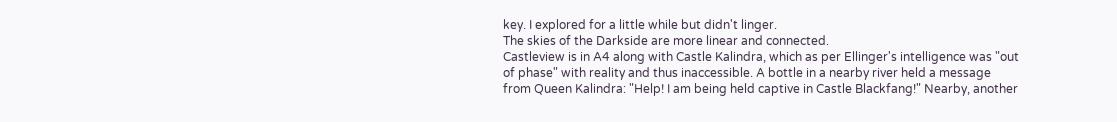key. I explored for a little while but didn't linger.
The skies of the Darkside are more linear and connected.
Castleview is in A4 along with Castle Kalindra, which as per Ellinger's intelligence was "out of phase" with reality and thus inaccessible. A bottle in a nearby river held a message from Queen Kalindra: "Help! I am being held captive in Castle Blackfang!" Nearby, another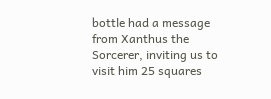bottle had a message from Xanthus the Sorcerer, inviting us to visit him 25 squares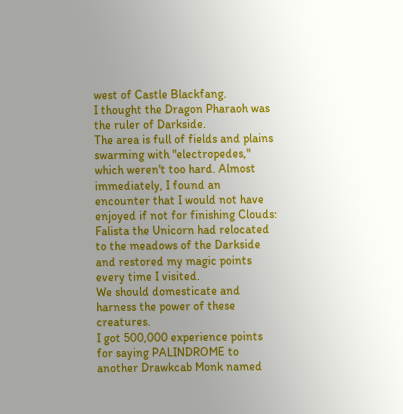west of Castle Blackfang.
I thought the Dragon Pharaoh was the ruler of Darkside.
The area is full of fields and plains swarming with "electropedes," which weren't too hard. Almost immediately, I found an encounter that I would not have enjoyed if not for finishing Clouds: Falista the Unicorn had relocated to the meadows of the Darkside and restored my magic points every time I visited.
We should domesticate and harness the power of these creatures.
I got 500,000 experience points for saying PALINDROME to another Drawkcab Monk named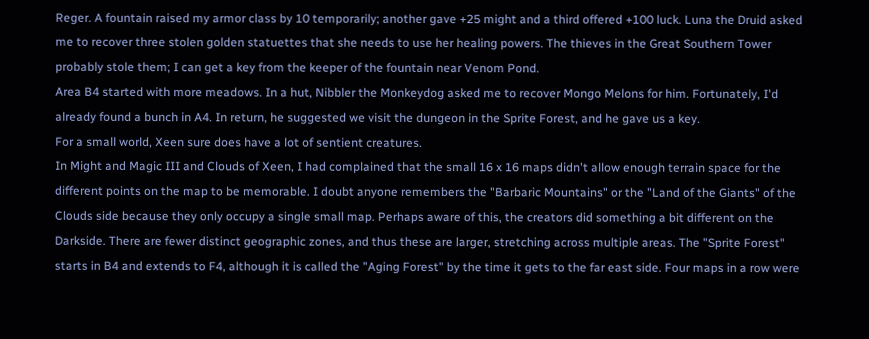Reger. A fountain raised my armor class by 10 temporarily; another gave +25 might and a third offered +100 luck. Luna the Druid asked me to recover three stolen golden statuettes that she needs to use her healing powers. The thieves in the Great Southern Tower probably stole them; I can get a key from the keeper of the fountain near Venom Pond.
Area B4 started with more meadows. In a hut, Nibbler the Monkeydog asked me to recover Mongo Melons for him. Fortunately, I'd already found a bunch in A4. In return, he suggested we visit the dungeon in the Sprite Forest, and he gave us a key.
For a small world, Xeen sure does have a lot of sentient creatures.
In Might and Magic III and Clouds of Xeen, I had complained that the small 16 x 16 maps didn't allow enough terrain space for the different points on the map to be memorable. I doubt anyone remembers the "Barbaric Mountains" or the "Land of the Giants" of the Clouds side because they only occupy a single small map. Perhaps aware of this, the creators did something a bit different on the Darkside. There are fewer distinct geographic zones, and thus these are larger, stretching across multiple areas. The "Sprite Forest" starts in B4 and extends to F4, although it is called the "Aging Forest" by the time it gets to the far east side. Four maps in a row were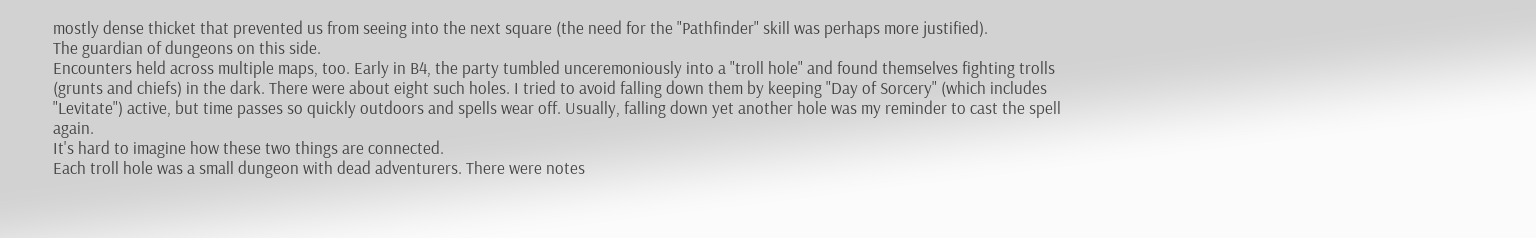mostly dense thicket that prevented us from seeing into the next square (the need for the "Pathfinder" skill was perhaps more justified).
The guardian of dungeons on this side.
Encounters held across multiple maps, too. Early in B4, the party tumbled unceremoniously into a "troll hole" and found themselves fighting trolls (grunts and chiefs) in the dark. There were about eight such holes. I tried to avoid falling down them by keeping "Day of Sorcery" (which includes "Levitate") active, but time passes so quickly outdoors and spells wear off. Usually, falling down yet another hole was my reminder to cast the spell again.
It's hard to imagine how these two things are connected.
Each troll hole was a small dungeon with dead adventurers. There were notes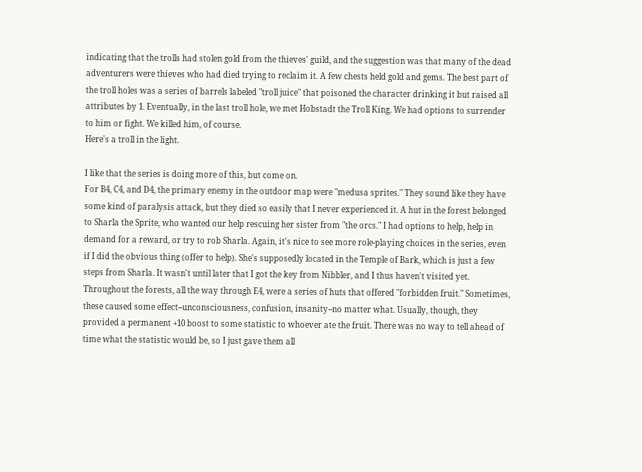indicating that the trolls had stolen gold from the thieves' guild, and the suggestion was that many of the dead adventurers were thieves who had died trying to reclaim it. A few chests held gold and gems. The best part of the troll holes was a series of barrels labeled "troll juice" that poisoned the character drinking it but raised all attributes by 1. Eventually, in the last troll hole, we met Hobstadt the Troll King. We had options to surrender to him or fight. We killed him, of course.
Here's a troll in the light.

I like that the series is doing more of this, but come on.
For B4, C4, and D4, the primary enemy in the outdoor map were "medusa sprites." They sound like they have some kind of paralysis attack, but they died so easily that I never experienced it. A hut in the forest belonged to Sharla the Sprite, who wanted our help rescuing her sister from "the orcs." I had options to help, help in demand for a reward, or try to rob Sharla. Again, it's nice to see more role-playing choices in the series, even if I did the obvious thing (offer to help). She's supposedly located in the Temple of Bark, which is just a few steps from Sharla. It wasn't until later that I got the key from Nibbler, and I thus haven't visited yet.
Throughout the forests, all the way through E4, were a series of huts that offered "forbidden fruit." Sometimes, these caused some effect--unconsciousness, confusion, insanity--no matter what. Usually, though, they provided a permanent +10 boost to some statistic to whoever ate the fruit. There was no way to tell ahead of time what the statistic would be, so I just gave them all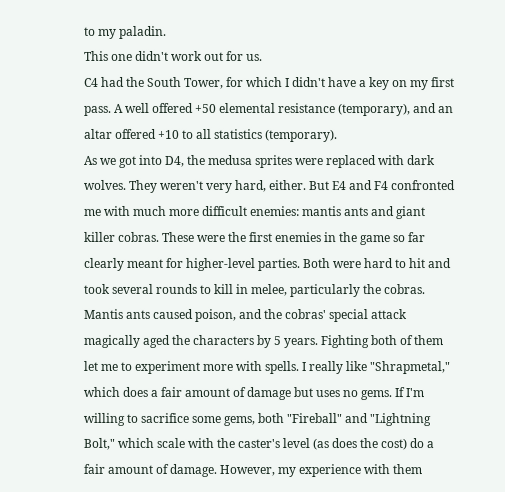to my paladin.
This one didn't work out for us.
C4 had the South Tower, for which I didn't have a key on my first pass. A well offered +50 elemental resistance (temporary), and an altar offered +10 to all statistics (temporary).
As we got into D4, the medusa sprites were replaced with dark wolves. They weren't very hard, either. But E4 and F4 confronted me with much more difficult enemies: mantis ants and giant killer cobras. These were the first enemies in the game so far clearly meant for higher-level parties. Both were hard to hit and took several rounds to kill in melee, particularly the cobras. Mantis ants caused poison, and the cobras' special attack magically aged the characters by 5 years. Fighting both of them let me to experiment more with spells. I really like "Shrapmetal," which does a fair amount of damage but uses no gems. If I'm willing to sacrifice some gems, both "Fireball" and "Lightning Bolt," which scale with the caster's level (as does the cost) do a fair amount of damage. However, my experience with them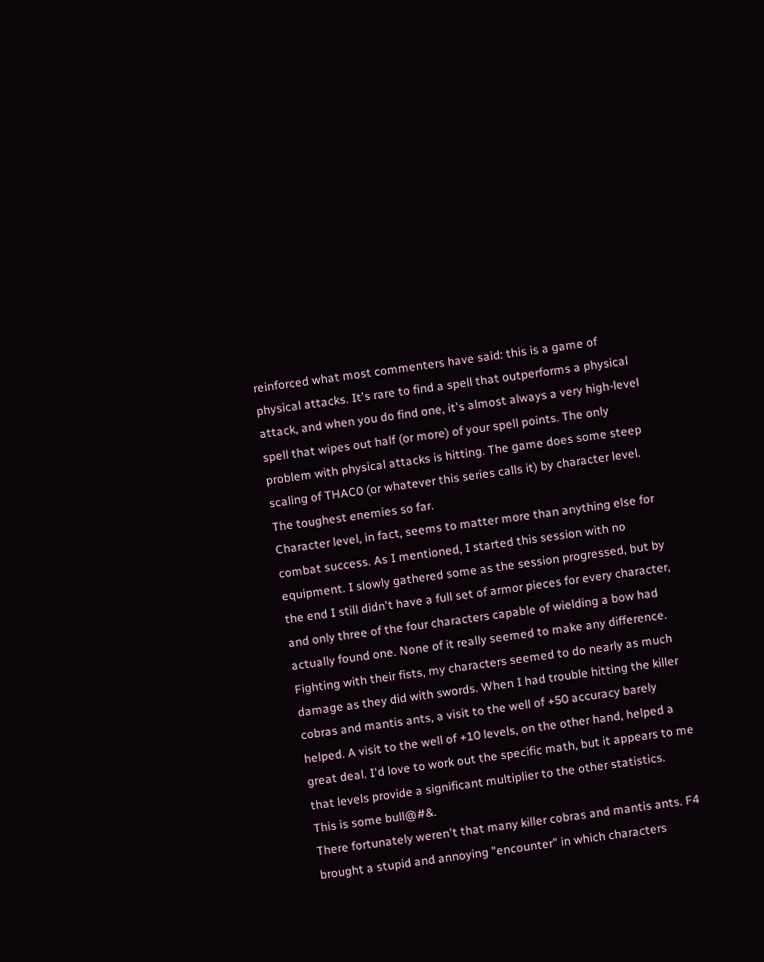reinforced what most commenters have said: this is a game of physical attacks. It's rare to find a spell that outperforms a physical attack, and when you do find one, it's almost always a very high-level spell that wipes out half (or more) of your spell points. The only problem with physical attacks is hitting. The game does some steep scaling of THAC0 (or whatever this series calls it) by character level.
The toughest enemies so far.
Character level, in fact, seems to matter more than anything else for combat success. As I mentioned, I started this session with no equipment. I slowly gathered some as the session progressed, but by the end I still didn't have a full set of armor pieces for every character, and only three of the four characters capable of wielding a bow had actually found one. None of it really seemed to make any difference. Fighting with their fists, my characters seemed to do nearly as much damage as they did with swords. When I had trouble hitting the killer cobras and mantis ants, a visit to the well of +50 accuracy barely helped. A visit to the well of +10 levels, on the other hand, helped a great deal. I'd love to work out the specific math, but it appears to me that levels provide a significant multiplier to the other statistics.
This is some bull@#&.
There fortunately weren't that many killer cobras and mantis ants. F4 brought a stupid and annoying "encounter" in which characters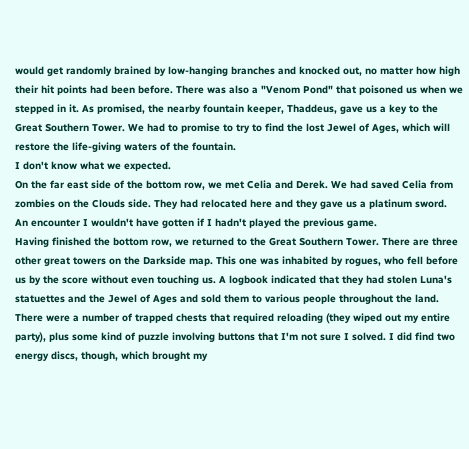would get randomly brained by low-hanging branches and knocked out, no matter how high their hit points had been before. There was also a "Venom Pond" that poisoned us when we stepped in it. As promised, the nearby fountain keeper, Thaddeus, gave us a key to the Great Southern Tower. We had to promise to try to find the lost Jewel of Ages, which will restore the life-giving waters of the fountain.
I don't know what we expected.
On the far east side of the bottom row, we met Celia and Derek. We had saved Celia from zombies on the Clouds side. They had relocated here and they gave us a platinum sword.
An encounter I wouldn't have gotten if I hadn't played the previous game.
Having finished the bottom row, we returned to the Great Southern Tower. There are three other great towers on the Darkside map. This one was inhabited by rogues, who fell before us by the score without even touching us. A logbook indicated that they had stolen Luna's statuettes and the Jewel of Ages and sold them to various people throughout the land. There were a number of trapped chests that required reloading (they wiped out my entire party), plus some kind of puzzle involving buttons that I'm not sure I solved. I did find two energy discs, though, which brought my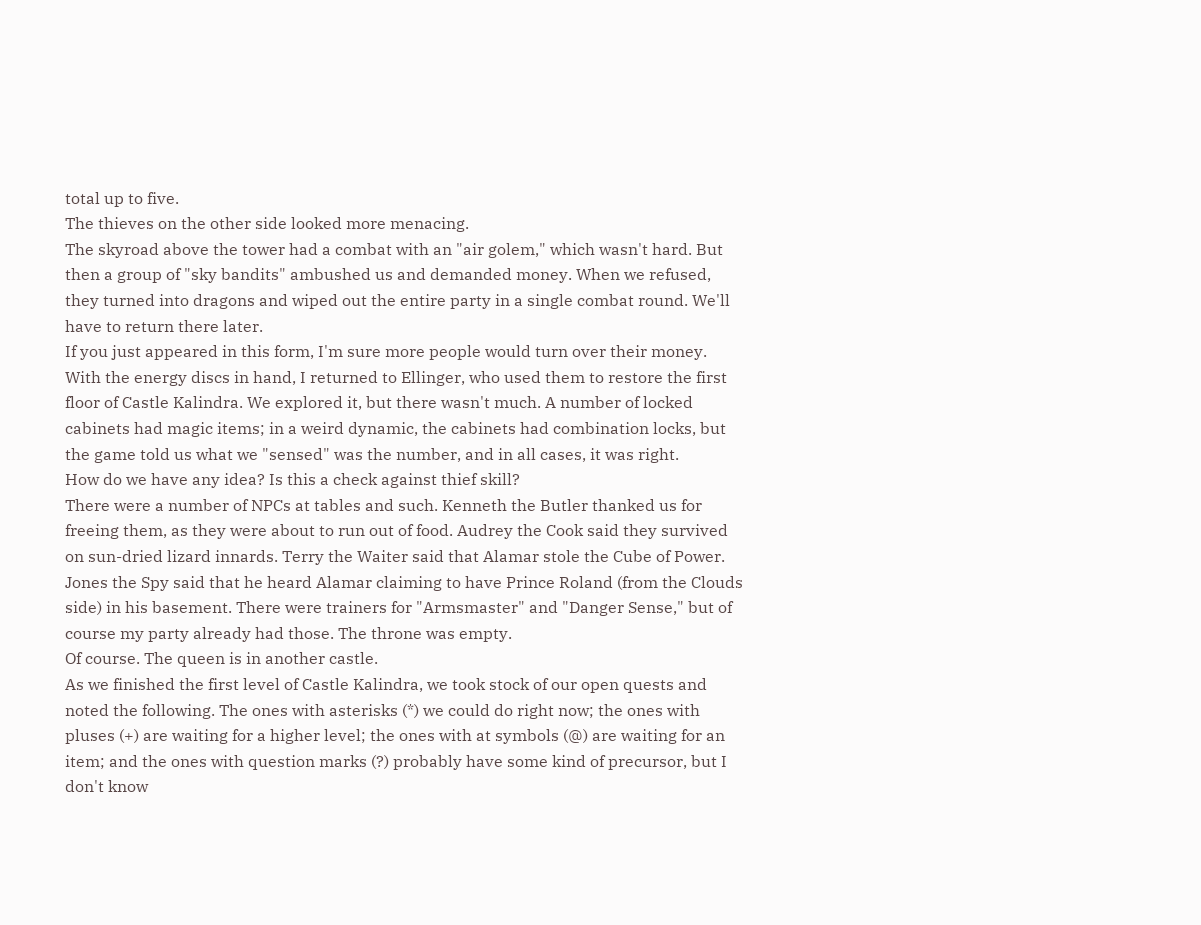total up to five.
The thieves on the other side looked more menacing.
The skyroad above the tower had a combat with an "air golem," which wasn't hard. But then a group of "sky bandits" ambushed us and demanded money. When we refused, they turned into dragons and wiped out the entire party in a single combat round. We'll have to return there later.
If you just appeared in this form, I'm sure more people would turn over their money.
With the energy discs in hand, I returned to Ellinger, who used them to restore the first floor of Castle Kalindra. We explored it, but there wasn't much. A number of locked cabinets had magic items; in a weird dynamic, the cabinets had combination locks, but the game told us what we "sensed" was the number, and in all cases, it was right.
How do we have any idea? Is this a check against thief skill?
There were a number of NPCs at tables and such. Kenneth the Butler thanked us for freeing them, as they were about to run out of food. Audrey the Cook said they survived on sun-dried lizard innards. Terry the Waiter said that Alamar stole the Cube of Power. Jones the Spy said that he heard Alamar claiming to have Prince Roland (from the Clouds side) in his basement. There were trainers for "Armsmaster" and "Danger Sense," but of course my party already had those. The throne was empty.
Of course. The queen is in another castle.
As we finished the first level of Castle Kalindra, we took stock of our open quests and noted the following. The ones with asterisks (*) we could do right now; the ones with pluses (+) are waiting for a higher level; the ones with at symbols (@) are waiting for an item; and the ones with question marks (?) probably have some kind of precursor, but I don't know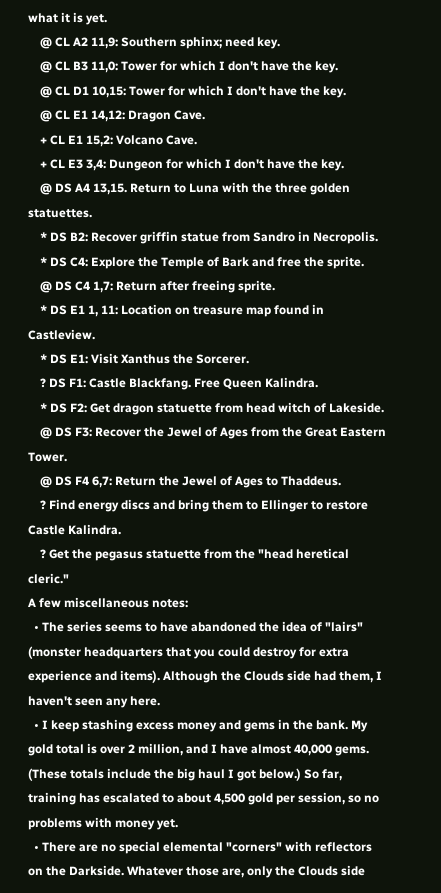what it is yet.
    @ CL A2 11,9: Southern sphinx; need key.
    @ CL B3 11,0: Tower for which I don't have the key.
    @ CL D1 10,15: Tower for which I don't have the key.
    @ CL E1 14,12: Dragon Cave.
    + CL E1 15,2: Volcano Cave.
    + CL E3 3,4: Dungeon for which I don't have the key.
    @ DS A4 13,15. Return to Luna with the three golden statuettes.
    * DS B2: Recover griffin statue from Sandro in Necropolis.
    * DS C4: Explore the Temple of Bark and free the sprite.
    @ DS C4 1,7: Return after freeing sprite.
    * DS E1 1, 11: Location on treasure map found in Castleview.
    * DS E1: Visit Xanthus the Sorcerer.
    ? DS F1: Castle Blackfang. Free Queen Kalindra.
    * DS F2: Get dragon statuette from head witch of Lakeside.
    @ DS F3: Recover the Jewel of Ages from the Great Eastern Tower.
    @ DS F4 6,7: Return the Jewel of Ages to Thaddeus.
    ? Find energy discs and bring them to Ellinger to restore Castle Kalindra.
    ? Get the pegasus statuette from the "head heretical cleric."
A few miscellaneous notes:
  • The series seems to have abandoned the idea of "lairs" (monster headquarters that you could destroy for extra experience and items). Although the Clouds side had them, I haven't seen any here.
  • I keep stashing excess money and gems in the bank. My gold total is over 2 million, and I have almost 40,000 gems. (These totals include the big haul I got below.) So far, training has escalated to about 4,500 gold per session, so no problems with money yet.
  • There are no special elemental "corners" with reflectors on the Darkside. Whatever those are, only the Clouds side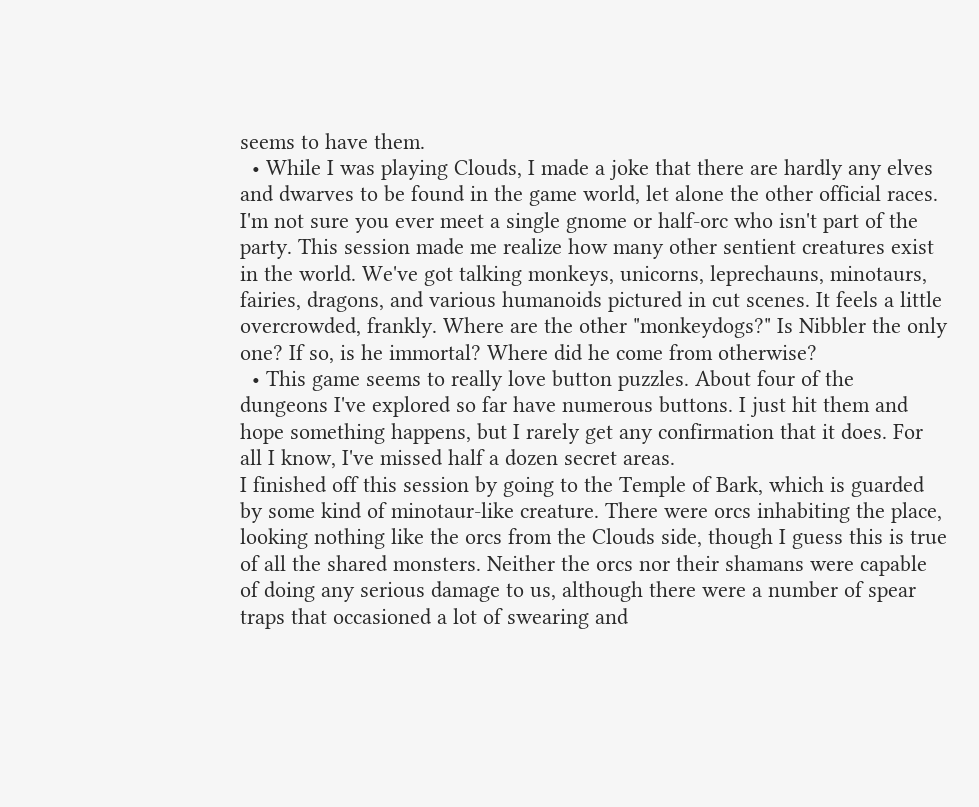seems to have them.
  • While I was playing Clouds, I made a joke that there are hardly any elves and dwarves to be found in the game world, let alone the other official races. I'm not sure you ever meet a single gnome or half-orc who isn't part of the party. This session made me realize how many other sentient creatures exist in the world. We've got talking monkeys, unicorns, leprechauns, minotaurs, fairies, dragons, and various humanoids pictured in cut scenes. It feels a little overcrowded, frankly. Where are the other "monkeydogs?" Is Nibbler the only one? If so, is he immortal? Where did he come from otherwise?
  • This game seems to really love button puzzles. About four of the dungeons I've explored so far have numerous buttons. I just hit them and hope something happens, but I rarely get any confirmation that it does. For all I know, I've missed half a dozen secret areas.
I finished off this session by going to the Temple of Bark, which is guarded by some kind of minotaur-like creature. There were orcs inhabiting the place, looking nothing like the orcs from the Clouds side, though I guess this is true of all the shared monsters. Neither the orcs nor their shamans were capable of doing any serious damage to us, although there were a number of spear traps that occasioned a lot of swearing and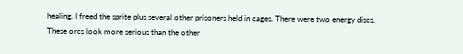healing. I freed the sprite plus several other prisoners held in cages. There were two energy discs.
These orcs look more serious than the other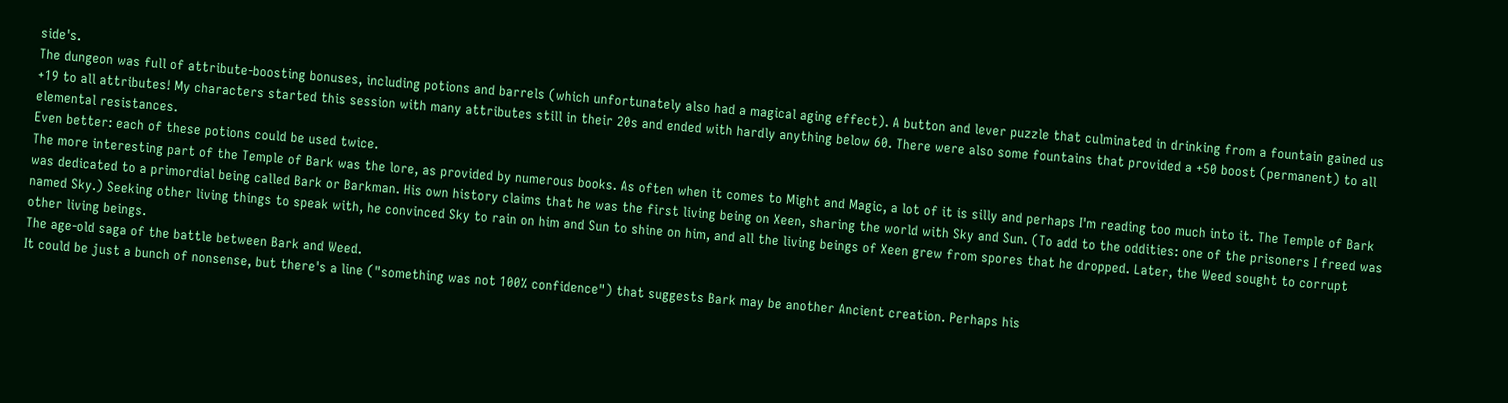side's.
The dungeon was full of attribute-boosting bonuses, including potions and barrels (which unfortunately also had a magical aging effect). A button and lever puzzle that culminated in drinking from a fountain gained us +19 to all attributes! My characters started this session with many attributes still in their 20s and ended with hardly anything below 60. There were also some fountains that provided a +50 boost (permanent) to all elemental resistances.
Even better: each of these potions could be used twice.
The more interesting part of the Temple of Bark was the lore, as provided by numerous books. As often when it comes to Might and Magic, a lot of it is silly and perhaps I'm reading too much into it. The Temple of Bark was dedicated to a primordial being called Bark or Barkman. His own history claims that he was the first living being on Xeen, sharing the world with Sky and Sun. (To add to the oddities: one of the prisoners I freed was named Sky.) Seeking other living things to speak with, he convinced Sky to rain on him and Sun to shine on him, and all the living beings of Xeen grew from spores that he dropped. Later, the Weed sought to corrupt other living beings.
The age-old saga of the battle between Bark and Weed.
It could be just a bunch of nonsense, but there's a line ("something was not 100% confidence") that suggests Bark may be another Ancient creation. Perhaps his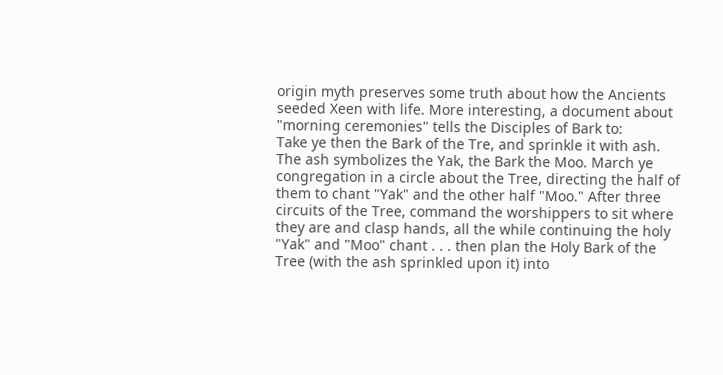origin myth preserves some truth about how the Ancients seeded Xeen with life. More interesting, a document about "morning ceremonies" tells the Disciples of Bark to:
Take ye then the Bark of the Tre, and sprinkle it with ash. The ash symbolizes the Yak, the Bark the Moo. March ye congregation in a circle about the Tree, directing the half of them to chant "Yak" and the other half "Moo." After three circuits of the Tree, command the worshippers to sit where they are and clasp hands, all the while continuing the holy "Yak" and "Moo" chant . . . then plan the Holy Bark of the Tree (with the ash sprinkled upon it) into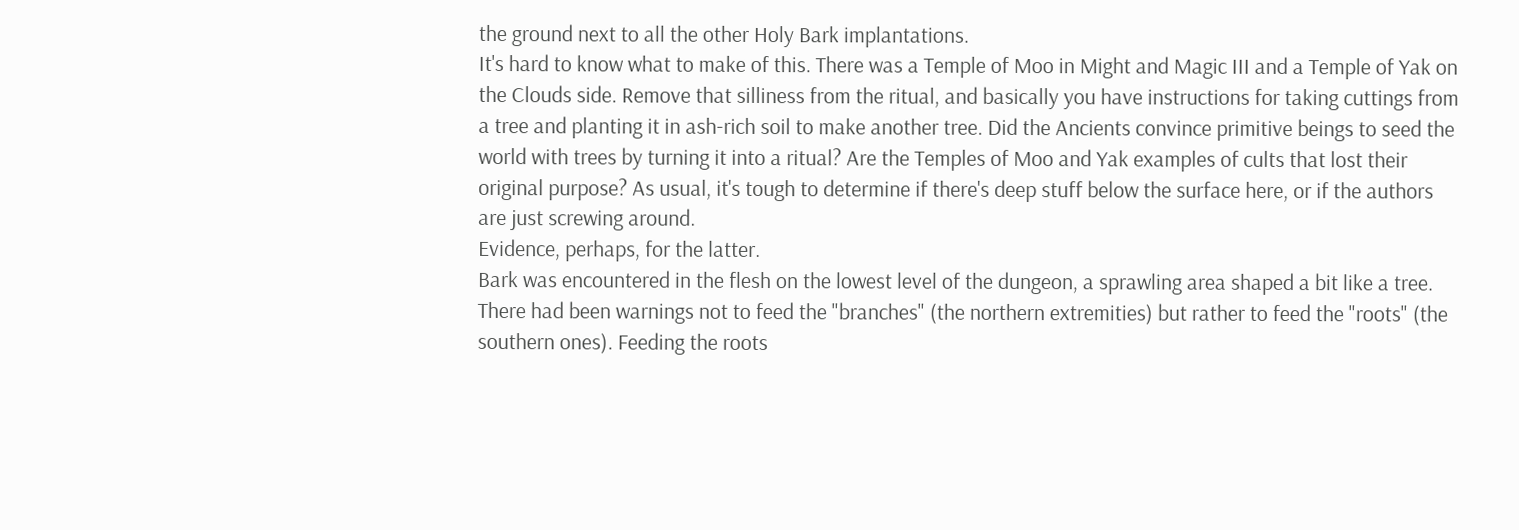the ground next to all the other Holy Bark implantations.
It's hard to know what to make of this. There was a Temple of Moo in Might and Magic III and a Temple of Yak on the Clouds side. Remove that silliness from the ritual, and basically you have instructions for taking cuttings from a tree and planting it in ash-rich soil to make another tree. Did the Ancients convince primitive beings to seed the world with trees by turning it into a ritual? Are the Temples of Moo and Yak examples of cults that lost their original purpose? As usual, it's tough to determine if there's deep stuff below the surface here, or if the authors are just screwing around.
Evidence, perhaps, for the latter.
Bark was encountered in the flesh on the lowest level of the dungeon, a sprawling area shaped a bit like a tree. There had been warnings not to feed the "branches" (the northern extremities) but rather to feed the "roots" (the southern ones). Feeding the roots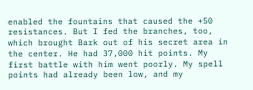enabled the fountains that caused the +50 resistances. But I fed the branches, too, which brought Bark out of his secret area in the center. He had 37,000 hit points. My first battle with him went poorly. My spell points had already been low, and my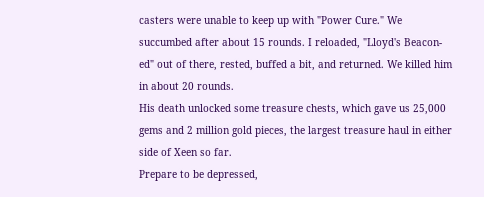casters were unable to keep up with "Power Cure." We succumbed after about 15 rounds. I reloaded, "Lloyd's Beacon-ed" out of there, rested, buffed a bit, and returned. We killed him in about 20 rounds.
His death unlocked some treasure chests, which gave us 25,000 gems and 2 million gold pieces, the largest treasure haul in either side of Xeen so far.
Prepare to be depressed,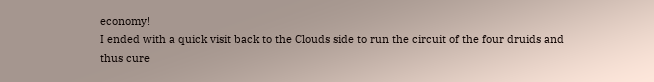economy!
I ended with a quick visit back to the Clouds side to run the circuit of the four druids and thus cure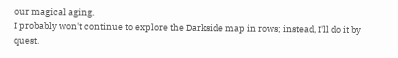our magical aging.
I probably won't continue to explore the Darkside map in rows; instead, I'll do it by quest.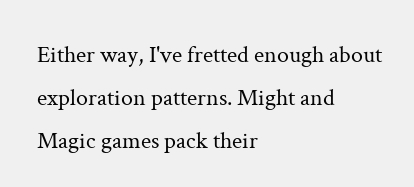Either way, I've fretted enough about exploration patterns. Might and Magic games pack their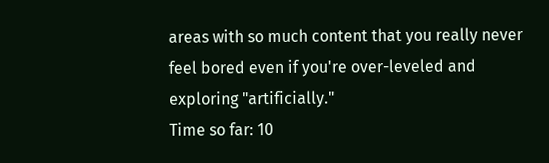areas with so much content that you really never feel bored even if you're over-leveled and exploring "artificially."
Time so far: 10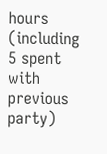hours (including 5 spent with previous party)